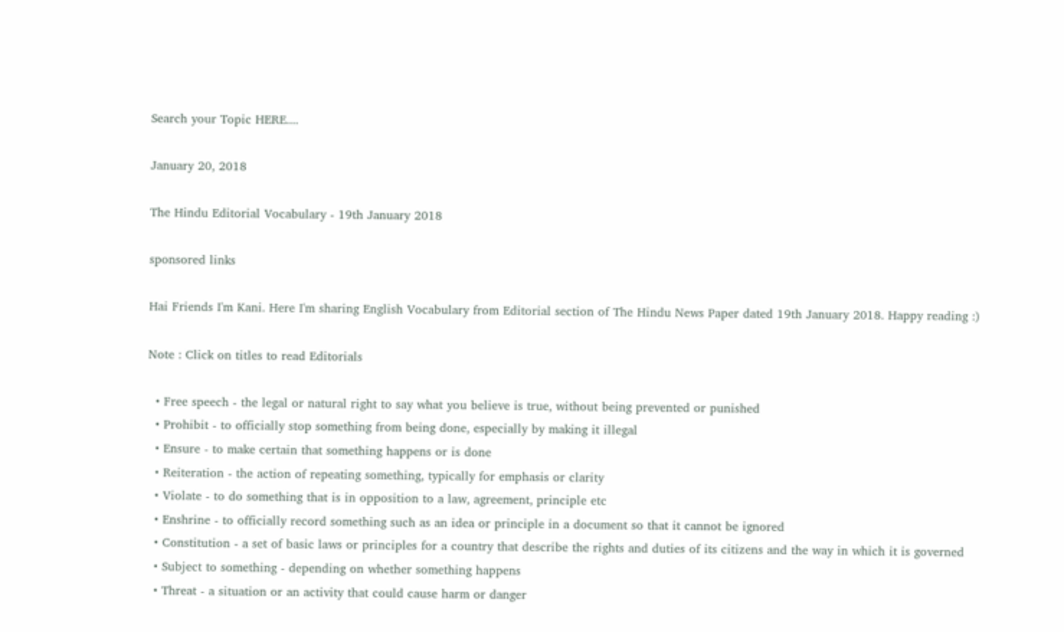Search your Topic HERE....

January 20, 2018

The Hindu Editorial Vocabulary - 19th January 2018

sponsored links

Hai Friends I'm Kani. Here I'm sharing English Vocabulary from Editorial section of The Hindu News Paper dated 19th January 2018. Happy reading :)

Note : Click on titles to read Editorials

  • Free speech - the legal or natural right to say what you believe is true, without being prevented or punished
  • Prohibit - to officially stop something from being done, especially by making it illegal
  • Ensure - to make certain that something happens or is done
  • Reiteration - the action of repeating something, typically for emphasis or clarity
  • Violate - to do something that is in opposition to a law, agreement, principle etc
  • Enshrine - to officially record something such as an idea or principle in a document so that it cannot be ignored
  • Constitution - a set of basic laws or principles for a country that describe the rights and duties of its citizens and the way in which it is governed
  • Subject to something - depending on whether something happens
  • Threat - a situation or an activity that could cause harm or danger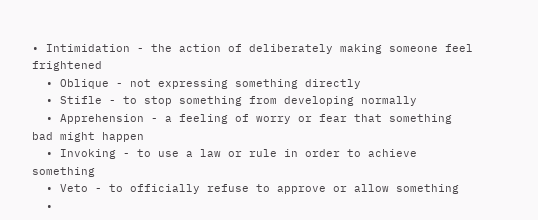• Intimidation - the action of deliberately making someone feel frightened
  • Oblique - not expressing something directly
  • Stifle - to stop something from developing normally
  • Apprehension - a feeling of worry or fear that something bad might happen
  • Invoking - to use a law or rule in order to achieve something
  • Veto - to officially refuse to approve or allow something
  •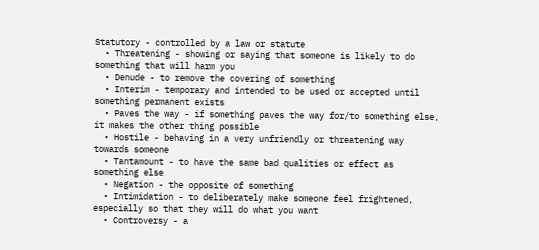Statutory - controlled by a law or statute
  • Threatening - showing or saying that someone is likely to do something that will harm you
  • Denude - to remove the covering of something
  • Interim - temporary and intended to be used or accepted until something permanent exists
  • Paves the way - if something paves the way for/to something else, it makes the other thing possible
  • Hostile - behaving in a very unfriendly or threatening way towards someone
  • Tantamount - to have the same bad qualities or effect as something else
  • Negation - the opposite of something
  • Intimidation - to deliberately make someone feel frightened, especially so that they will do what you want
  • Controversy - a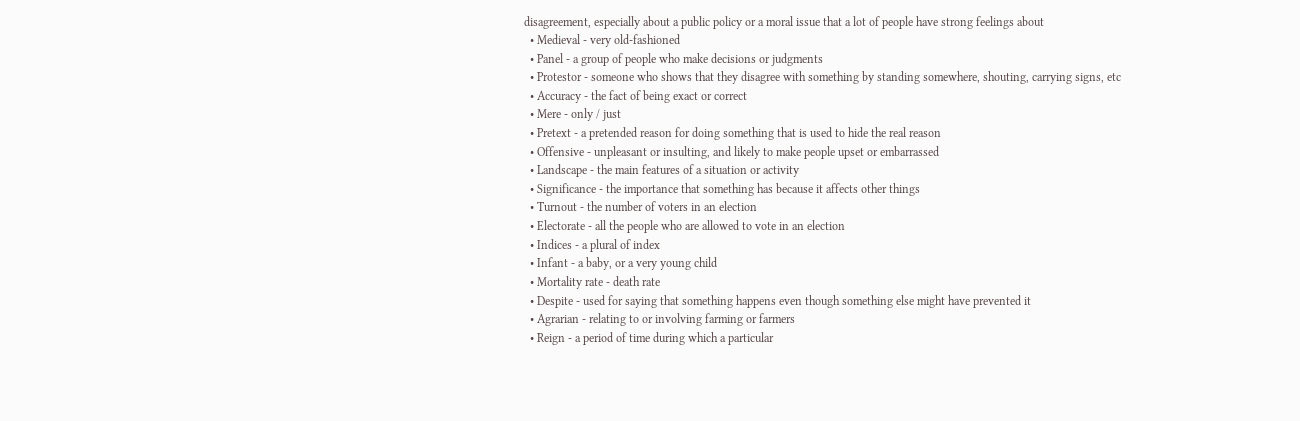disagreement, especially about a public policy or a moral issue that a lot of people have strong feelings about
  • Medieval - very old-fashioned
  • Panel - a group of people who make decisions or judgments
  • Protestor - someone who shows that they disagree with something by standing somewhere, shouting, carrying signs, etc
  • Accuracy - the fact of being exact or correct
  • Mere - only / just
  • Pretext - a pretended reason for doing something that is used to hide the real reason
  • Offensive - unpleasant or insulting, and likely to make people upset or embarrassed
  • Landscape - the main features of a situation or activity
  • Significance - the importance that something has because it affects other things
  • Turnout - the number of voters in an election
  • Electorate - all the people who are allowed to vote in an election
  • Indices - a plural of index
  • Infant - a baby, or a very young child
  • Mortality rate - death rate
  • Despite - used for saying that something happens even though something else might have prevented it
  • Agrarian - relating to or involving farming or farmers
  • Reign - a period of time during which a particular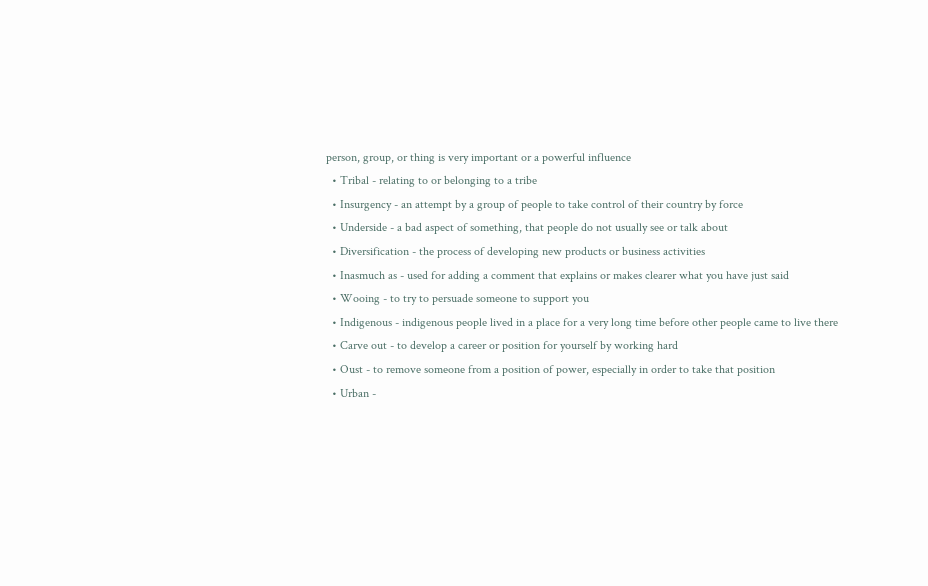person, group, or thing is very important or a powerful influence
  • Tribal - relating to or belonging to a tribe
  • Insurgency - an attempt by a group of people to take control of their country by force
  • Underside - a bad aspect of something, that people do not usually see or talk about
  • Diversification - the process of developing new products or business activities
  • Inasmuch as - used for adding a comment that explains or makes clearer what you have just said
  • Wooing - to try to persuade someone to support you
  • Indigenous - indigenous people lived in a place for a very long time before other people came to live there
  • Carve out - to develop a career or position for yourself by working hard
  • Oust - to remove someone from a position of power, especially in order to take that position
  • Urban -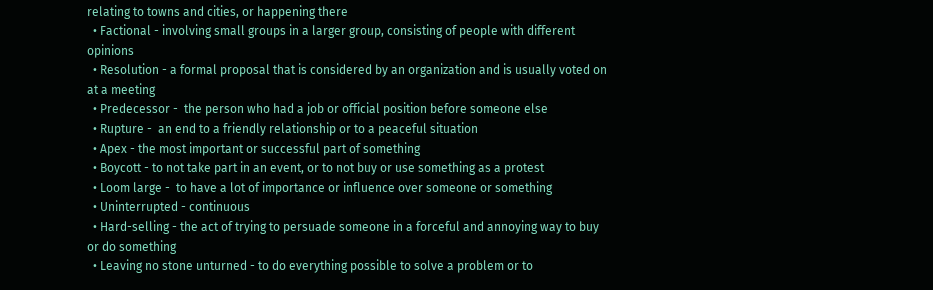relating to towns and cities, or happening there
  • Factional - involving small groups in a larger group, consisting of people with different opinions
  • Resolution - a formal proposal that is considered by an organization and is usually voted on at a meeting
  • Predecessor -  the person who had a job or official position before someone else
  • Rupture -  an end to a friendly relationship or to a peaceful situation
  • Apex - the most important or successful part of something
  • Boycott - to not take part in an event, or to not buy or use something as a protest
  • Loom large -  to have a lot of importance or influence over someone or something
  • Uninterrupted - continuous
  • Hard-selling - the act of trying to persuade someone in a forceful and annoying way to buy or do something
  • Leaving no stone unturned - to do everything possible to solve a problem or to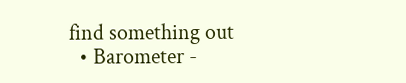find something out
  • Barometer -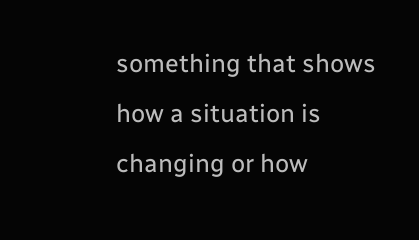something that shows how a situation is changing or how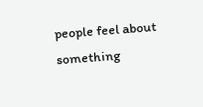people feel about something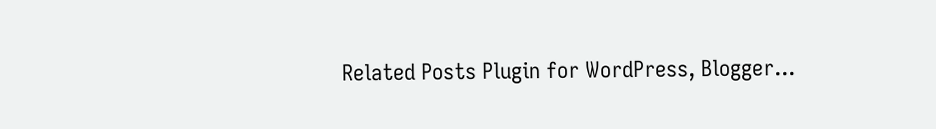Related Posts Plugin for WordPress, Blogger...